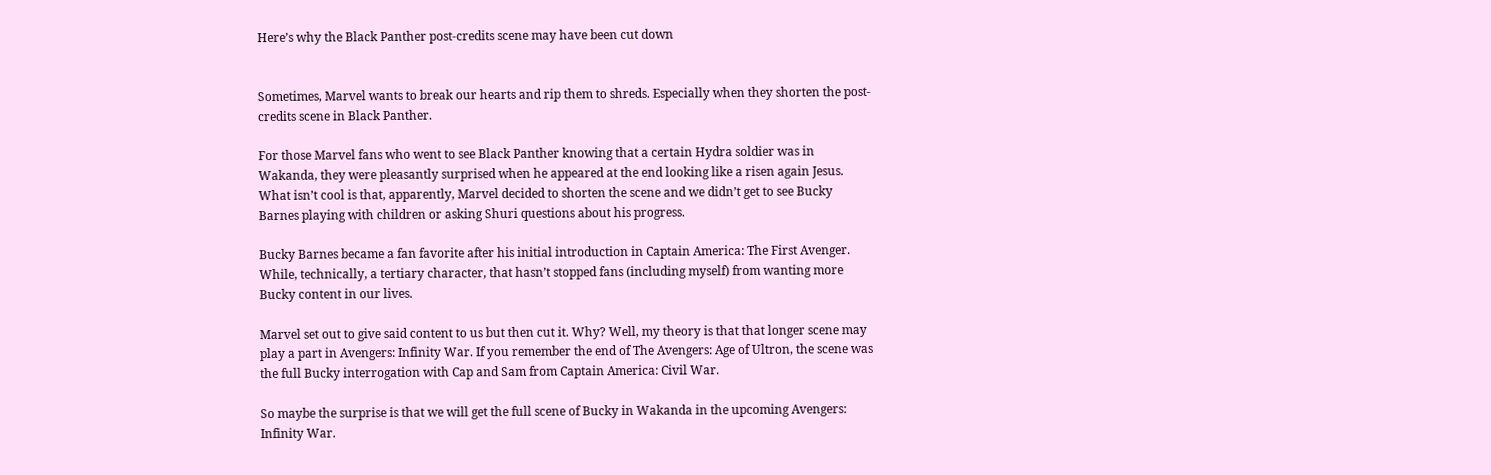Here’s why the Black Panther post-credits scene may have been cut down


Sometimes, Marvel wants to break our hearts and rip them to shreds. Especially when they shorten the post-credits scene in Black Panther.

For those Marvel fans who went to see Black Panther knowing that a certain Hydra soldier was in Wakanda, they were pleasantly surprised when he appeared at the end looking like a risen again Jesus. What isn’t cool is that, apparently, Marvel decided to shorten the scene and we didn’t get to see Bucky Barnes playing with children or asking Shuri questions about his progress.

Bucky Barnes became a fan favorite after his initial introduction in Captain America: The First Avenger. While, technically, a tertiary character, that hasn’t stopped fans (including myself) from wanting more Bucky content in our lives.

Marvel set out to give said content to us but then cut it. Why? Well, my theory is that that longer scene may play a part in Avengers: Infinity War. If you remember the end of The Avengers: Age of Ultron, the scene was the full Bucky interrogation with Cap and Sam from Captain America: Civil War.

So maybe the surprise is that we will get the full scene of Bucky in Wakanda in the upcoming Avengers: Infinity War.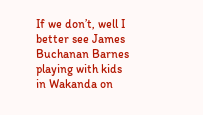If we don’t, well I better see James Buchanan Barnes playing with kids in Wakanda on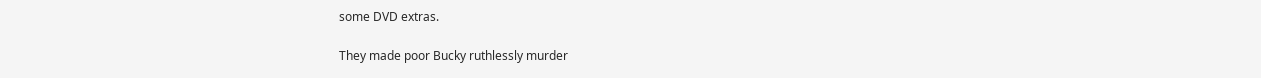some DVD extras.

They made poor Bucky ruthlessly murder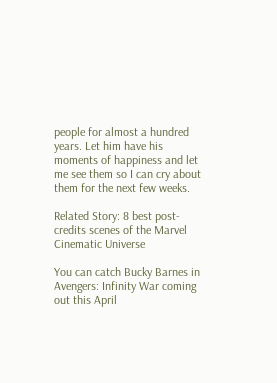people for almost a hundred years. Let him have his moments of happiness and let me see them so I can cry about them for the next few weeks.

Related Story: 8 best post-credits scenes of the Marvel Cinematic Universe

You can catch Bucky Barnes in Avengers: Infinity War coming out this April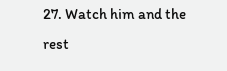27. Watch him and the rest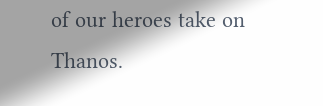of our heroes take on Thanos.